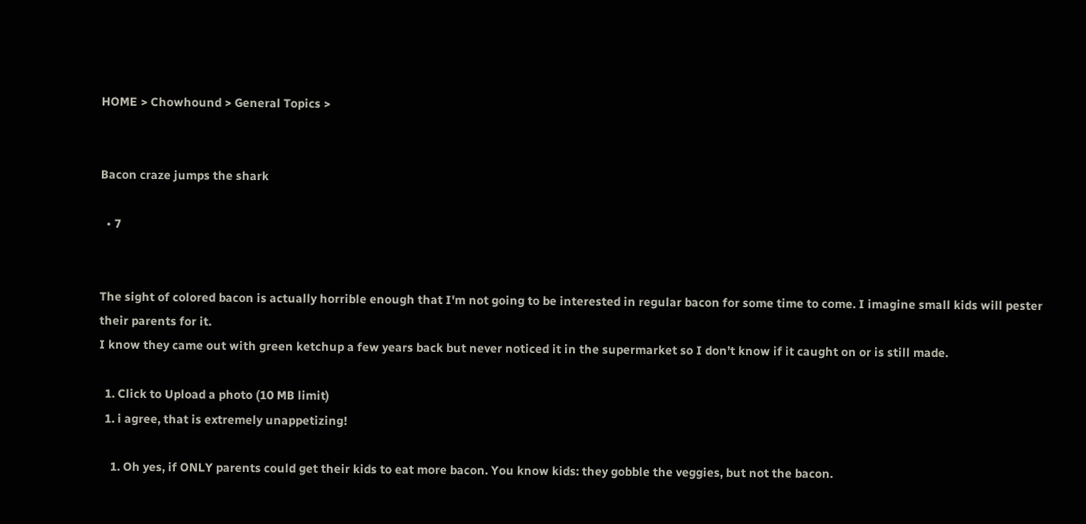HOME > Chowhound > General Topics >


Bacon craze jumps the shark

  • 7


The sight of colored bacon is actually horrible enough that I'm not going to be interested in regular bacon for some time to come. I imagine small kids will pester their parents for it.
I know they came out with green ketchup a few years back but never noticed it in the supermarket so I don't know if it caught on or is still made.

  1. Click to Upload a photo (10 MB limit)
  1. i agree, that is extremely unappetizing!

    1. Oh yes, if ONLY parents could get their kids to eat more bacon. You know kids: they gobble the veggies, but not the bacon.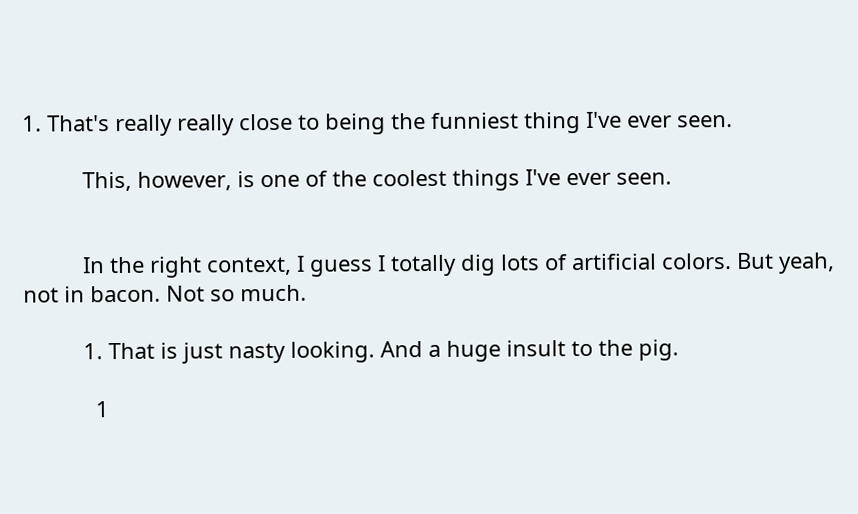1. That's really really close to being the funniest thing I've ever seen.

          This, however, is one of the coolest things I've ever seen.


          In the right context, I guess I totally dig lots of artificial colors. But yeah, not in bacon. Not so much.

          1. That is just nasty looking. And a huge insult to the pig.

            1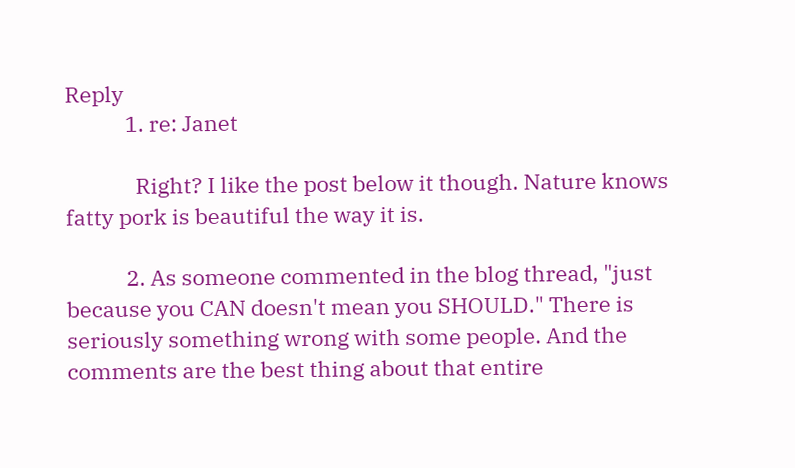Reply
            1. re: Janet

              Right? I like the post below it though. Nature knows fatty pork is beautiful the way it is.

            2. As someone commented in the blog thread, "just because you CAN doesn't mean you SHOULD." There is seriously something wrong with some people. And the comments are the best thing about that entire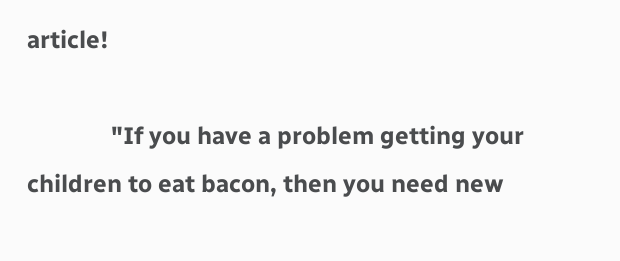article!

              "If you have a problem getting your children to eat bacon, then you need new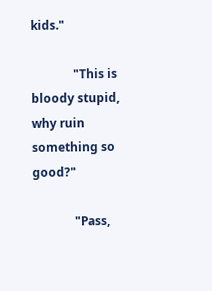kids."

              "This is bloody stupid, why ruin something so good?"

              "Pass,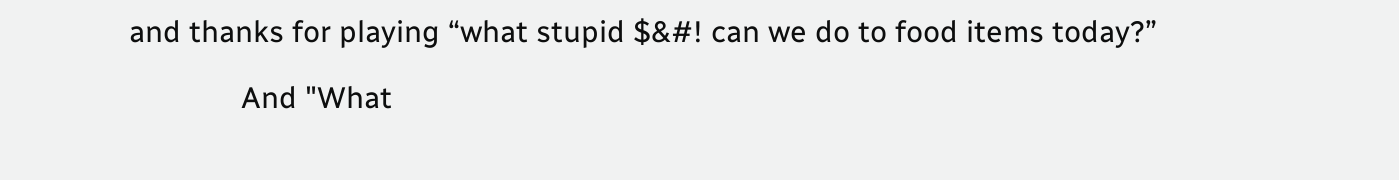and thanks for playing “what stupid $&#! can we do to food items today?”

              And "What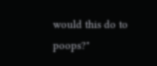would this do to poops?"